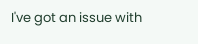I've got an issue with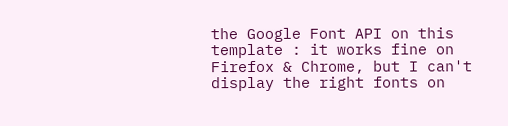the Google Font API on this template : it works fine on Firefox & Chrome, but I can't display the right fonts on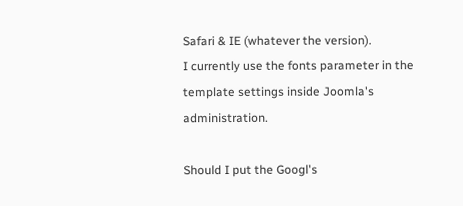Safari & IE (whatever the version).
I currently use the fonts parameter in the template settings inside Joomla's administration.

Should I put the Googl's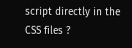script directly in the CSS files ?